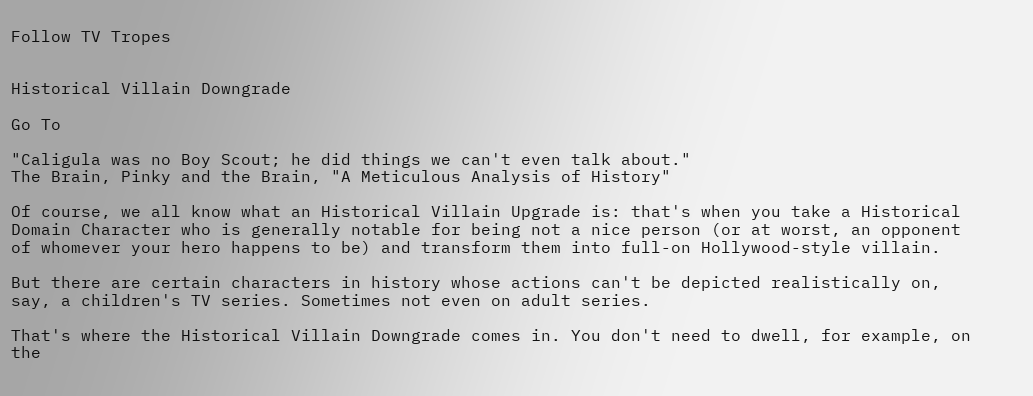Follow TV Tropes


Historical Villain Downgrade

Go To

"Caligula was no Boy Scout; he did things we can't even talk about."
The Brain, Pinky and the Brain, "A Meticulous Analysis of History"

Of course, we all know what an Historical Villain Upgrade is: that's when you take a Historical Domain Character who is generally notable for being not a nice person (or at worst, an opponent of whomever your hero happens to be) and transform them into full-on Hollywood-style villain.

But there are certain characters in history whose actions can't be depicted realistically on, say, a children's TV series. Sometimes not even on adult series.

That's where the Historical Villain Downgrade comes in. You don't need to dwell, for example, on the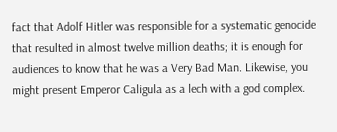fact that Adolf Hitler was responsible for a systematic genocide that resulted in almost twelve million deaths; it is enough for audiences to know that he was a Very Bad Man. Likewise, you might present Emperor Caligula as a lech with a god complex.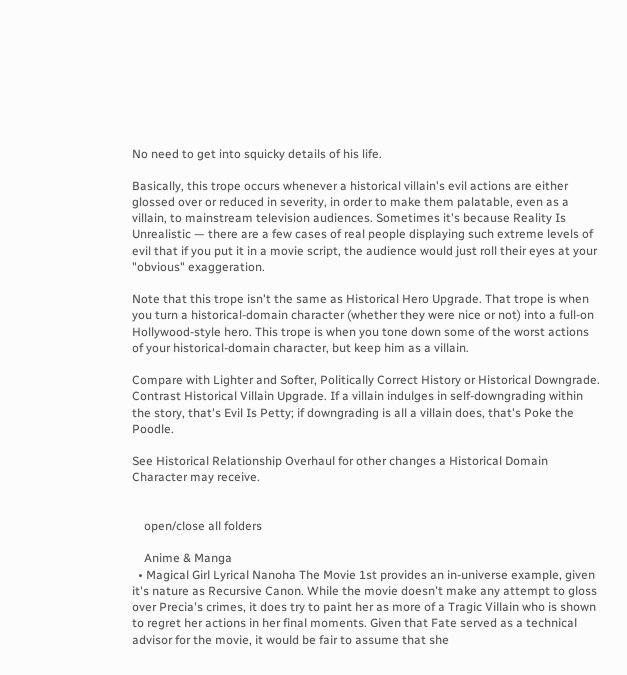No need to get into squicky details of his life.

Basically, this trope occurs whenever a historical villain's evil actions are either glossed over or reduced in severity, in order to make them palatable, even as a villain, to mainstream television audiences. Sometimes it's because Reality Is Unrealistic — there are a few cases of real people displaying such extreme levels of evil that if you put it in a movie script, the audience would just roll their eyes at your "obvious" exaggeration.

Note that this trope isn't the same as Historical Hero Upgrade. That trope is when you turn a historical-domain character (whether they were nice or not) into a full-on Hollywood-style hero. This trope is when you tone down some of the worst actions of your historical-domain character, but keep him as a villain.

Compare with Lighter and Softer, Politically Correct History or Historical Downgrade. Contrast Historical Villain Upgrade. If a villain indulges in self-downgrading within the story, that's Evil Is Petty; if downgrading is all a villain does, that's Poke the Poodle.

See Historical Relationship Overhaul for other changes a Historical Domain Character may receive.


    open/close all folders

    Anime & Manga
  • Magical Girl Lyrical Nanoha The Movie 1st provides an in-universe example, given it's nature as Recursive Canon. While the movie doesn't make any attempt to gloss over Precia's crimes, it does try to paint her as more of a Tragic Villain who is shown to regret her actions in her final moments. Given that Fate served as a technical advisor for the movie, it would be fair to assume that she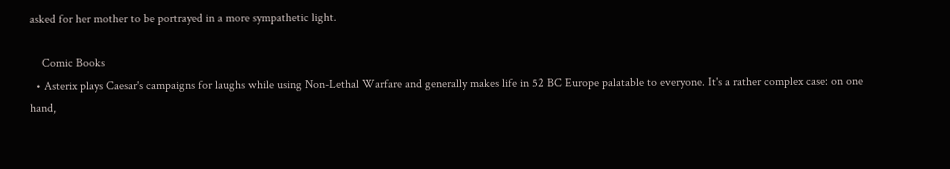asked for her mother to be portrayed in a more sympathetic light.

    Comic Books
  • Asterix plays Caesar's campaigns for laughs while using Non-Lethal Warfare and generally makes life in 52 BC Europe palatable to everyone. It's a rather complex case: on one hand,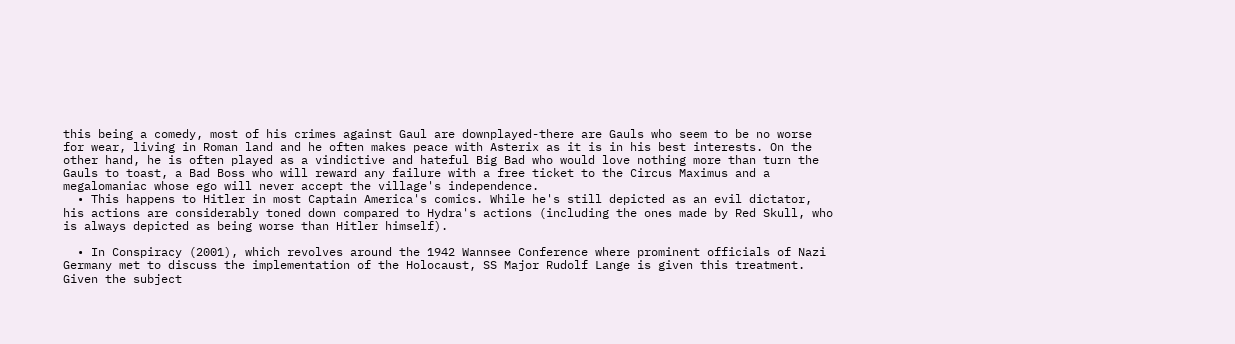this being a comedy, most of his crimes against Gaul are downplayed-there are Gauls who seem to be no worse for wear, living in Roman land and he often makes peace with Asterix as it is in his best interests. On the other hand, he is often played as a vindictive and hateful Big Bad who would love nothing more than turn the Gauls to toast, a Bad Boss who will reward any failure with a free ticket to the Circus Maximus and a megalomaniac whose ego will never accept the village's independence.
  • This happens to Hitler in most Captain America's comics. While he's still depicted as an evil dictator, his actions are considerably toned down compared to Hydra's actions (including the ones made by Red Skull, who is always depicted as being worse than Hitler himself).

  • In Conspiracy (2001), which revolves around the 1942 Wannsee Conference where prominent officials of Nazi Germany met to discuss the implementation of the Holocaust, SS Major Rudolf Lange is given this treatment. Given the subject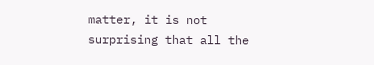matter, it is not surprising that all the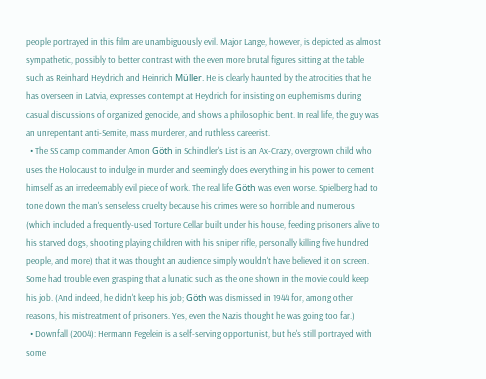people portrayed in this film are unambiguously evil. Major Lange, however, is depicted as almost sympathetic, possibly to better contrast with the even more brutal figures sitting at the table such as Reinhard Heydrich and Heinrich Müller. He is clearly haunted by the atrocities that he has overseen in Latvia, expresses contempt at Heydrich for insisting on euphemisms during casual discussions of organized genocide, and shows a philosophic bent. In real life, the guy was an unrepentant anti-Semite, mass murderer, and ruthless careerist.
  • The SS camp commander Amon Göth in Schindler's List is an Ax-Crazy, overgrown child who uses the Holocaust to indulge in murder and seemingly does everything in his power to cement himself as an irredeemably evil piece of work. The real life Göth was even worse. Spielberg had to tone down the man's senseless cruelty because his crimes were so horrible and numerous (which included a frequently-used Torture Cellar built under his house, feeding prisoners alive to his starved dogs, shooting playing children with his sniper rifle, personally killing five hundred people, and more) that it was thought an audience simply wouldn't have believed it on screen. Some had trouble even grasping that a lunatic such as the one shown in the movie could keep his job. (And indeed, he didn't keep his job; Göth was dismissed in 1944 for, among other reasons, his mistreatment of prisoners. Yes, even the Nazis thought he was going too far.)
  • Downfall (2004): Hermann Fegelein is a self-serving opportunist, but he's still portrayed with some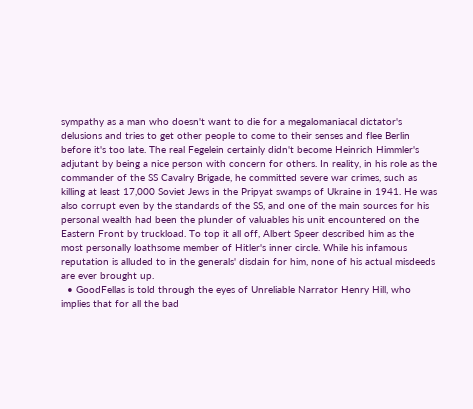sympathy as a man who doesn't want to die for a megalomaniacal dictator's delusions and tries to get other people to come to their senses and flee Berlin before it's too late. The real Fegelein certainly didn't become Heinrich Himmler's adjutant by being a nice person with concern for others. In reality, in his role as the commander of the SS Cavalry Brigade, he committed severe war crimes, such as killing at least 17,000 Soviet Jews in the Pripyat swamps of Ukraine in 1941. He was also corrupt even by the standards of the SS, and one of the main sources for his personal wealth had been the plunder of valuables his unit encountered on the Eastern Front by truckload. To top it all off, Albert Speer described him as the most personally loathsome member of Hitler's inner circle. While his infamous reputation is alluded to in the generals' disdain for him, none of his actual misdeeds are ever brought up.
  • GoodFellas is told through the eyes of Unreliable Narrator Henry Hill, who implies that for all the bad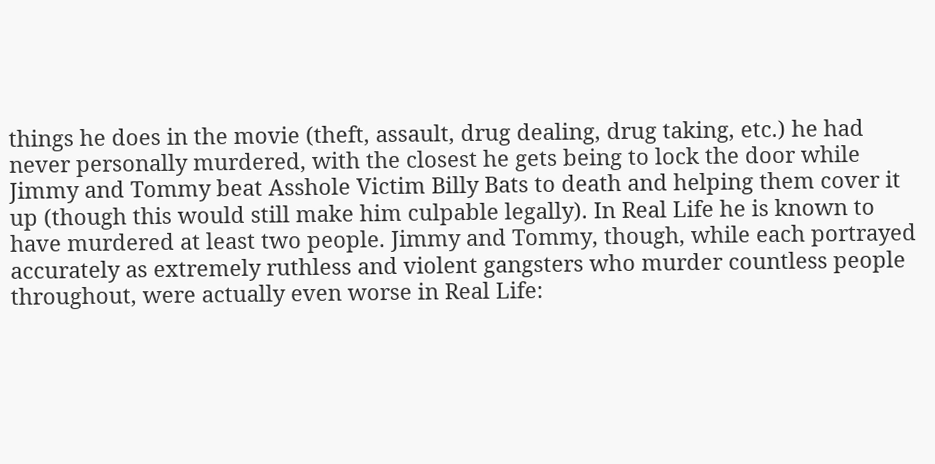things he does in the movie (theft, assault, drug dealing, drug taking, etc.) he had never personally murdered, with the closest he gets being to lock the door while Jimmy and Tommy beat Asshole Victim Billy Bats to death and helping them cover it up (though this would still make him culpable legally). In Real Life he is known to have murdered at least two people. Jimmy and Tommy, though, while each portrayed accurately as extremely ruthless and violent gangsters who murder countless people throughout, were actually even worse in Real Life: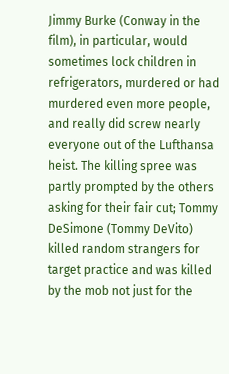Jimmy Burke (Conway in the film), in particular, would sometimes lock children in refrigerators, murdered or had murdered even more people, and really did screw nearly everyone out of the Lufthansa heist. The killing spree was partly prompted by the others asking for their fair cut; Tommy DeSimone (Tommy DeVito) killed random strangers for target practice and was killed by the mob not just for the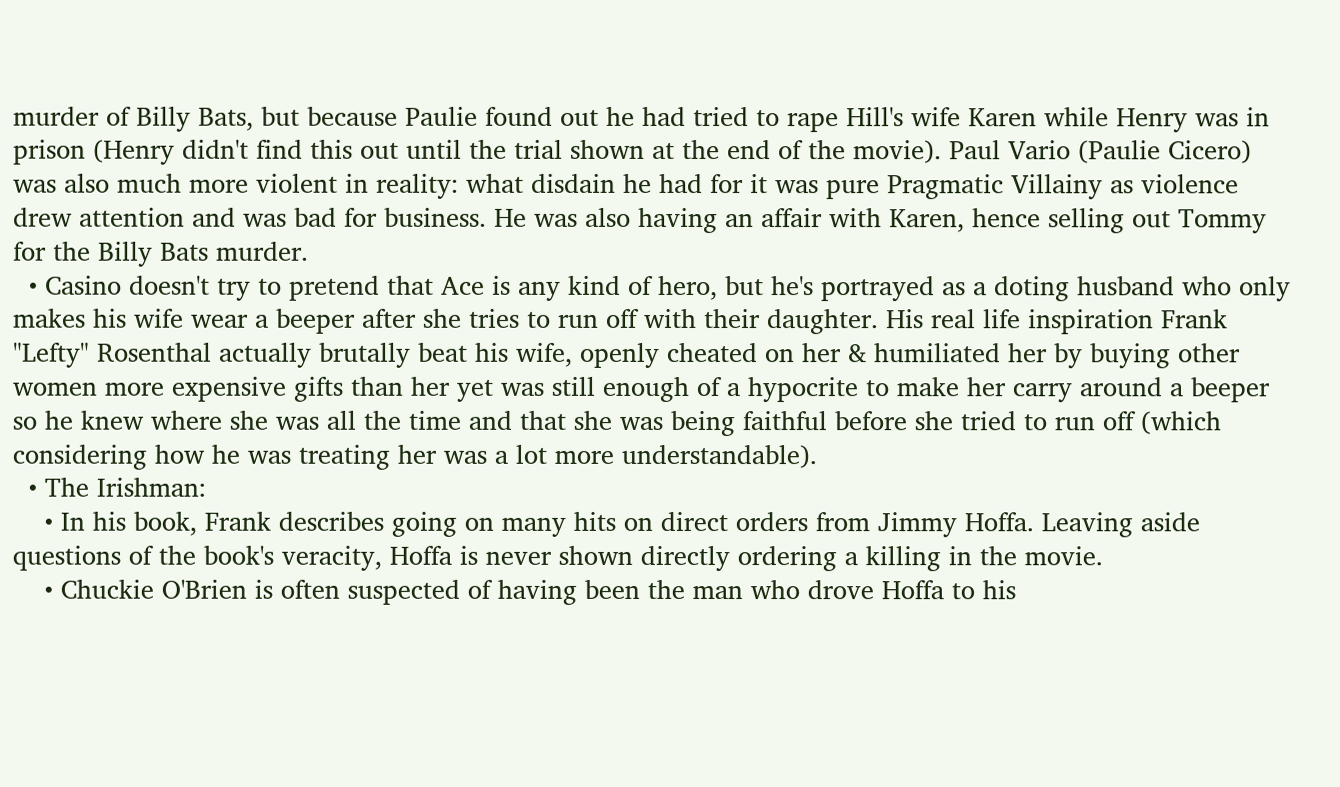murder of Billy Bats, but because Paulie found out he had tried to rape Hill's wife Karen while Henry was in prison (Henry didn't find this out until the trial shown at the end of the movie). Paul Vario (Paulie Cicero) was also much more violent in reality: what disdain he had for it was pure Pragmatic Villainy as violence drew attention and was bad for business. He was also having an affair with Karen, hence selling out Tommy for the Billy Bats murder.
  • Casino doesn't try to pretend that Ace is any kind of hero, but he's portrayed as a doting husband who only makes his wife wear a beeper after she tries to run off with their daughter. His real life inspiration Frank "Lefty" Rosenthal actually brutally beat his wife, openly cheated on her & humiliated her by buying other women more expensive gifts than her yet was still enough of a hypocrite to make her carry around a beeper so he knew where she was all the time and that she was being faithful before she tried to run off (which considering how he was treating her was a lot more understandable).
  • The Irishman:
    • In his book, Frank describes going on many hits on direct orders from Jimmy Hoffa. Leaving aside questions of the book's veracity, Hoffa is never shown directly ordering a killing in the movie.
    • Chuckie O'Brien is often suspected of having been the man who drove Hoffa to his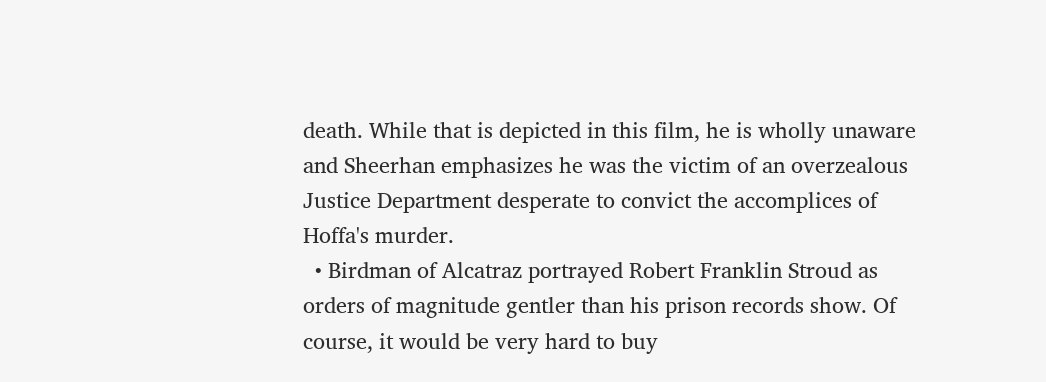death. While that is depicted in this film, he is wholly unaware and Sheerhan emphasizes he was the victim of an overzealous Justice Department desperate to convict the accomplices of Hoffa's murder.
  • Birdman of Alcatraz portrayed Robert Franklin Stroud as orders of magnitude gentler than his prison records show. Of course, it would be very hard to buy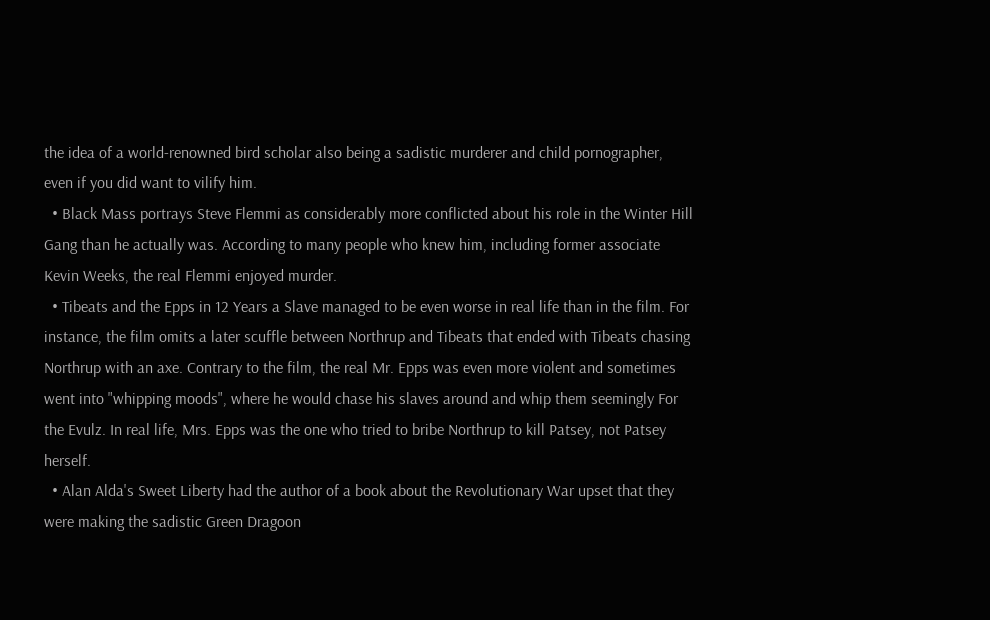the idea of a world-renowned bird scholar also being a sadistic murderer and child pornographer, even if you did want to vilify him.
  • Black Mass portrays Steve Flemmi as considerably more conflicted about his role in the Winter Hill Gang than he actually was. According to many people who knew him, including former associate Kevin Weeks, the real Flemmi enjoyed murder.
  • Tibeats and the Epps in 12 Years a Slave managed to be even worse in real life than in the film. For instance, the film omits a later scuffle between Northrup and Tibeats that ended with Tibeats chasing Northrup with an axe. Contrary to the film, the real Mr. Epps was even more violent and sometimes went into "whipping moods", where he would chase his slaves around and whip them seemingly For the Evulz. In real life, Mrs. Epps was the one who tried to bribe Northrup to kill Patsey, not Patsey herself.
  • Alan Alda's Sweet Liberty had the author of a book about the Revolutionary War upset that they were making the sadistic Green Dragoon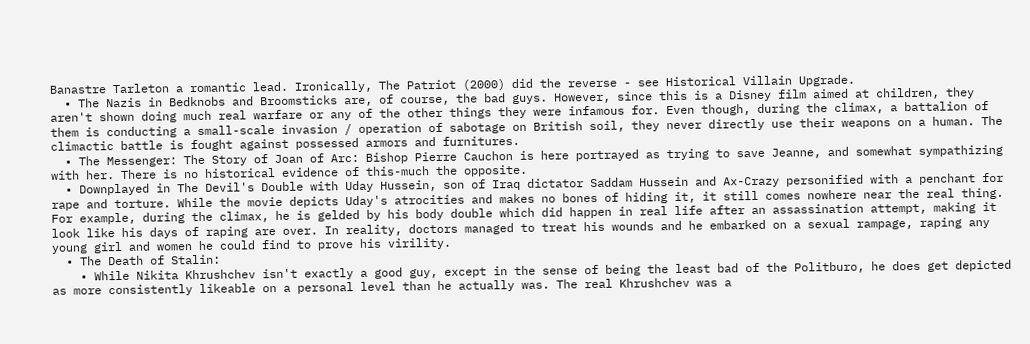Banastre Tarleton a romantic lead. Ironically, The Patriot (2000) did the reverse - see Historical Villain Upgrade.
  • The Nazis in Bedknobs and Broomsticks are, of course, the bad guys. However, since this is a Disney film aimed at children, they aren't shown doing much real warfare or any of the other things they were infamous for. Even though, during the climax, a battalion of them is conducting a small-scale invasion / operation of sabotage on British soil, they never directly use their weapons on a human. The climactic battle is fought against possessed armors and furnitures.
  • The Messenger: The Story of Joan of Arc: Bishop Pierre Cauchon is here portrayed as trying to save Jeanne, and somewhat sympathizing with her. There is no historical evidence of this-much the opposite.
  • Downplayed in The Devil's Double with Uday Hussein, son of Iraq dictator Saddam Hussein and Ax-Crazy personified with a penchant for rape and torture. While the movie depicts Uday's atrocities and makes no bones of hiding it, it still comes nowhere near the real thing. For example, during the climax, he is gelded by his body double which did happen in real life after an assassination attempt, making it look like his days of raping are over. In reality, doctors managed to treat his wounds and he embarked on a sexual rampage, raping any young girl and women he could find to prove his virility.
  • The Death of Stalin:
    • While Nikita Khrushchev isn't exactly a good guy, except in the sense of being the least bad of the Politburo, he does get depicted as more consistently likeable on a personal level than he actually was. The real Khrushchev was a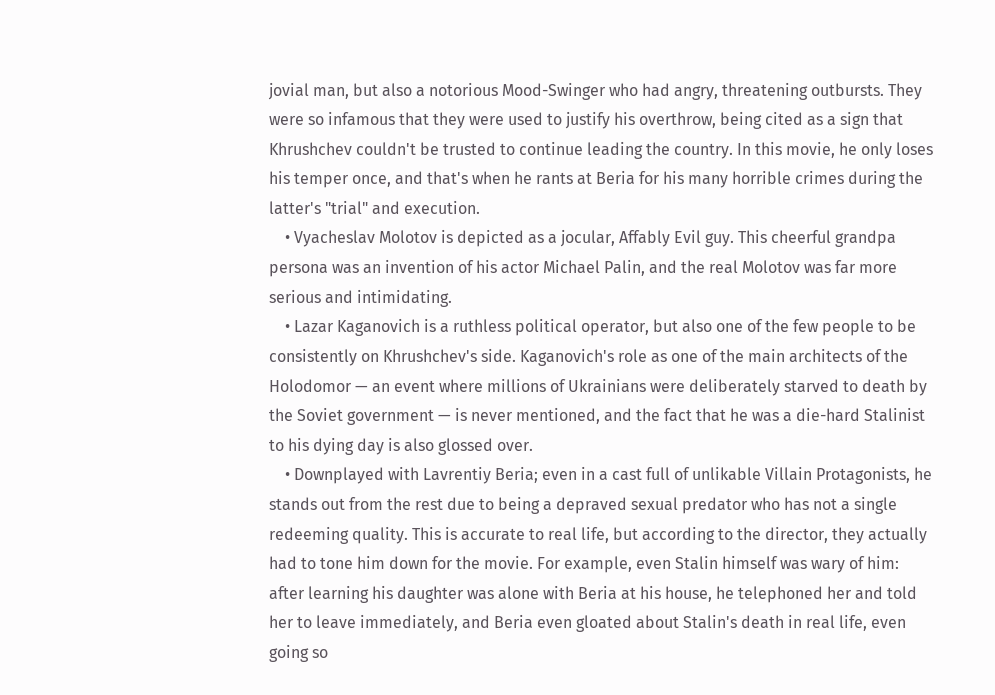jovial man, but also a notorious Mood-Swinger who had angry, threatening outbursts. They were so infamous that they were used to justify his overthrow, being cited as a sign that Khrushchev couldn't be trusted to continue leading the country. In this movie, he only loses his temper once, and that's when he rants at Beria for his many horrible crimes during the latter's "trial" and execution.
    • Vyacheslav Molotov is depicted as a jocular, Affably Evil guy. This cheerful grandpa persona was an invention of his actor Michael Palin, and the real Molotov was far more serious and intimidating.
    • Lazar Kaganovich is a ruthless political operator, but also one of the few people to be consistently on Khrushchev's side. Kaganovich's role as one of the main architects of the Holodomor — an event where millions of Ukrainians were deliberately starved to death by the Soviet government — is never mentioned, and the fact that he was a die-hard Stalinist to his dying day is also glossed over.
    • Downplayed with Lavrentiy Beria; even in a cast full of unlikable Villain Protagonists, he stands out from the rest due to being a depraved sexual predator who has not a single redeeming quality. This is accurate to real life, but according to the director, they actually had to tone him down for the movie. For example, even Stalin himself was wary of him: after learning his daughter was alone with Beria at his house, he telephoned her and told her to leave immediately, and Beria even gloated about Stalin's death in real life, even going so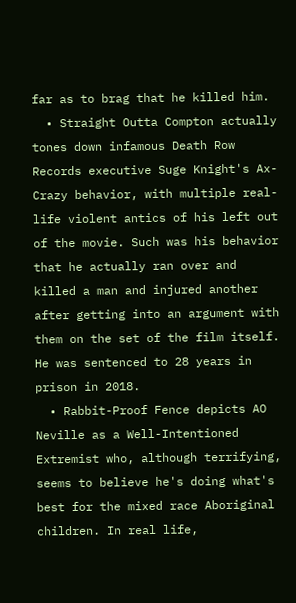far as to brag that he killed him.
  • Straight Outta Compton actually tones down infamous Death Row Records executive Suge Knight's Ax-Crazy behavior, with multiple real-life violent antics of his left out of the movie. Such was his behavior that he actually ran over and killed a man and injured another after getting into an argument with them on the set of the film itself. He was sentenced to 28 years in prison in 2018.
  • Rabbit-Proof Fence depicts AO Neville as a Well-Intentioned Extremist who, although terrifying, seems to believe he's doing what's best for the mixed race Aboriginal children. In real life,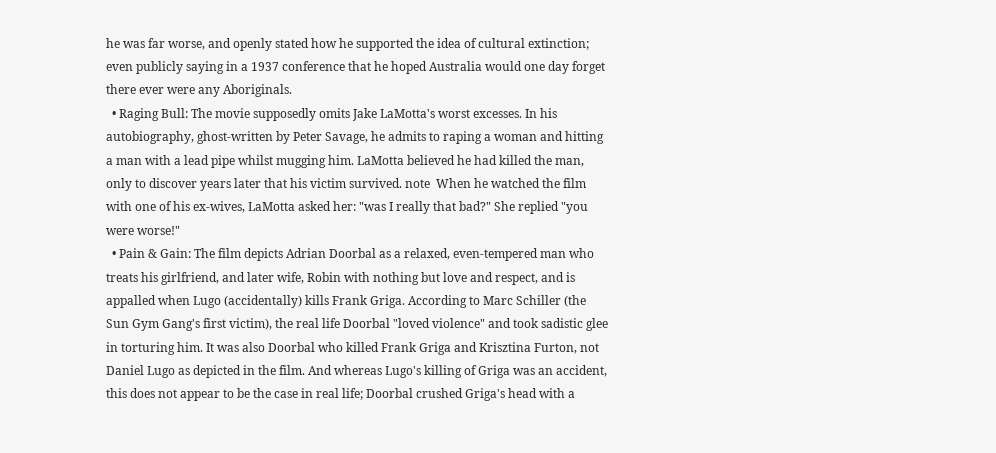he was far worse, and openly stated how he supported the idea of cultural extinction; even publicly saying in a 1937 conference that he hoped Australia would one day forget there ever were any Aboriginals.
  • Raging Bull: The movie supposedly omits Jake LaMotta's worst excesses. In his autobiography, ghost-written by Peter Savage, he admits to raping a woman and hitting a man with a lead pipe whilst mugging him. LaMotta believed he had killed the man, only to discover years later that his victim survived. note  When he watched the film with one of his ex-wives, LaMotta asked her: "was I really that bad?" She replied "you were worse!"
  • Pain & Gain: The film depicts Adrian Doorbal as a relaxed, even-tempered man who treats his girlfriend, and later wife, Robin with nothing but love and respect, and is appalled when Lugo (accidentally) kills Frank Griga. According to Marc Schiller (the Sun Gym Gang's first victim), the real life Doorbal "loved violence" and took sadistic glee in torturing him. It was also Doorbal who killed Frank Griga and Krisztina Furton, not Daniel Lugo as depicted in the film. And whereas Lugo's killing of Griga was an accident, this does not appear to be the case in real life; Doorbal crushed Griga's head with a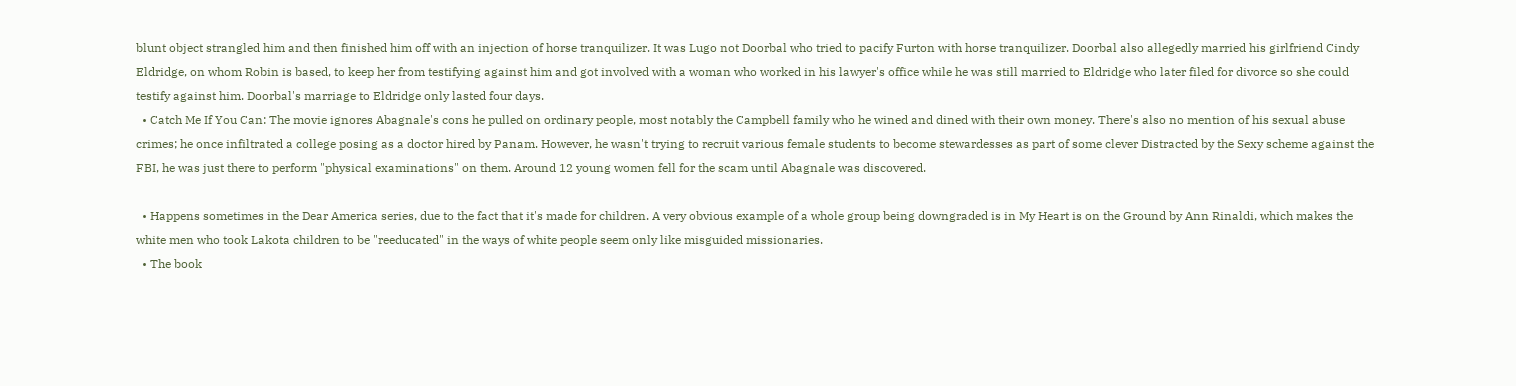blunt object strangled him and then finished him off with an injection of horse tranquilizer. It was Lugo not Doorbal who tried to pacify Furton with horse tranquilizer. Doorbal also allegedly married his girlfriend Cindy Eldridge, on whom Robin is based, to keep her from testifying against him and got involved with a woman who worked in his lawyer's office while he was still married to Eldridge who later filed for divorce so she could testify against him. Doorbal's marriage to Eldridge only lasted four days.
  • Catch Me If You Can: The movie ignores Abagnale's cons he pulled on ordinary people, most notably the Campbell family who he wined and dined with their own money. There's also no mention of his sexual abuse crimes; he once infiltrated a college posing as a doctor hired by Panam. However, he wasn't trying to recruit various female students to become stewardesses as part of some clever Distracted by the Sexy scheme against the FBI, he was just there to perform "physical examinations" on them. Around 12 young women fell for the scam until Abagnale was discovered.

  • Happens sometimes in the Dear America series, due to the fact that it's made for children. A very obvious example of a whole group being downgraded is in My Heart is on the Ground by Ann Rinaldi, which makes the white men who took Lakota children to be "reeducated" in the ways of white people seem only like misguided missionaries.
  • The book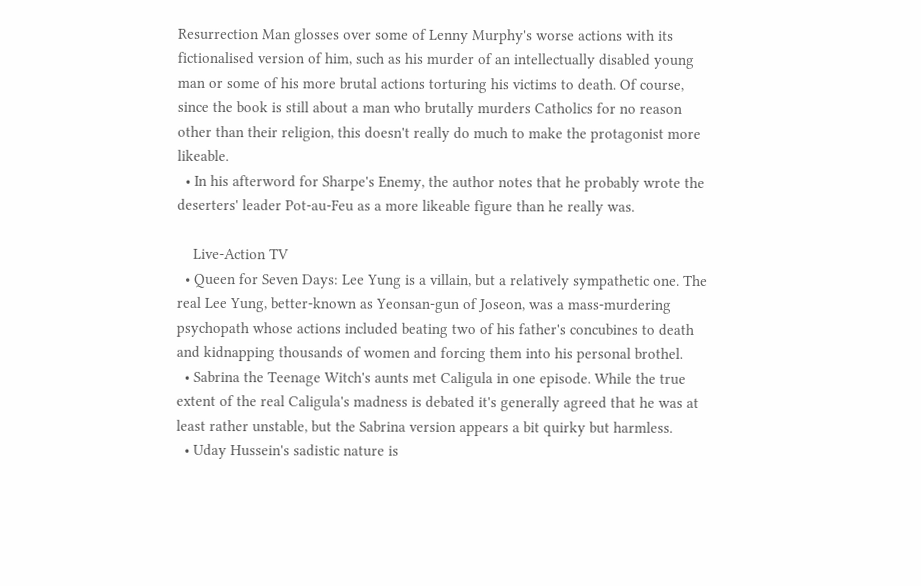Resurrection Man glosses over some of Lenny Murphy's worse actions with its fictionalised version of him, such as his murder of an intellectually disabled young man or some of his more brutal actions torturing his victims to death. Of course, since the book is still about a man who brutally murders Catholics for no reason other than their religion, this doesn't really do much to make the protagonist more likeable.
  • In his afterword for Sharpe's Enemy, the author notes that he probably wrote the deserters' leader Pot-au-Feu as a more likeable figure than he really was.

    Live-Action TV
  • Queen for Seven Days: Lee Yung is a villain, but a relatively sympathetic one. The real Lee Yung, better-known as Yeonsan-gun of Joseon, was a mass-murdering psychopath whose actions included beating two of his father's concubines to death and kidnapping thousands of women and forcing them into his personal brothel.
  • Sabrina the Teenage Witch's aunts met Caligula in one episode. While the true extent of the real Caligula's madness is debated it's generally agreed that he was at least rather unstable, but the Sabrina version appears a bit quirky but harmless.
  • Uday Hussein's sadistic nature is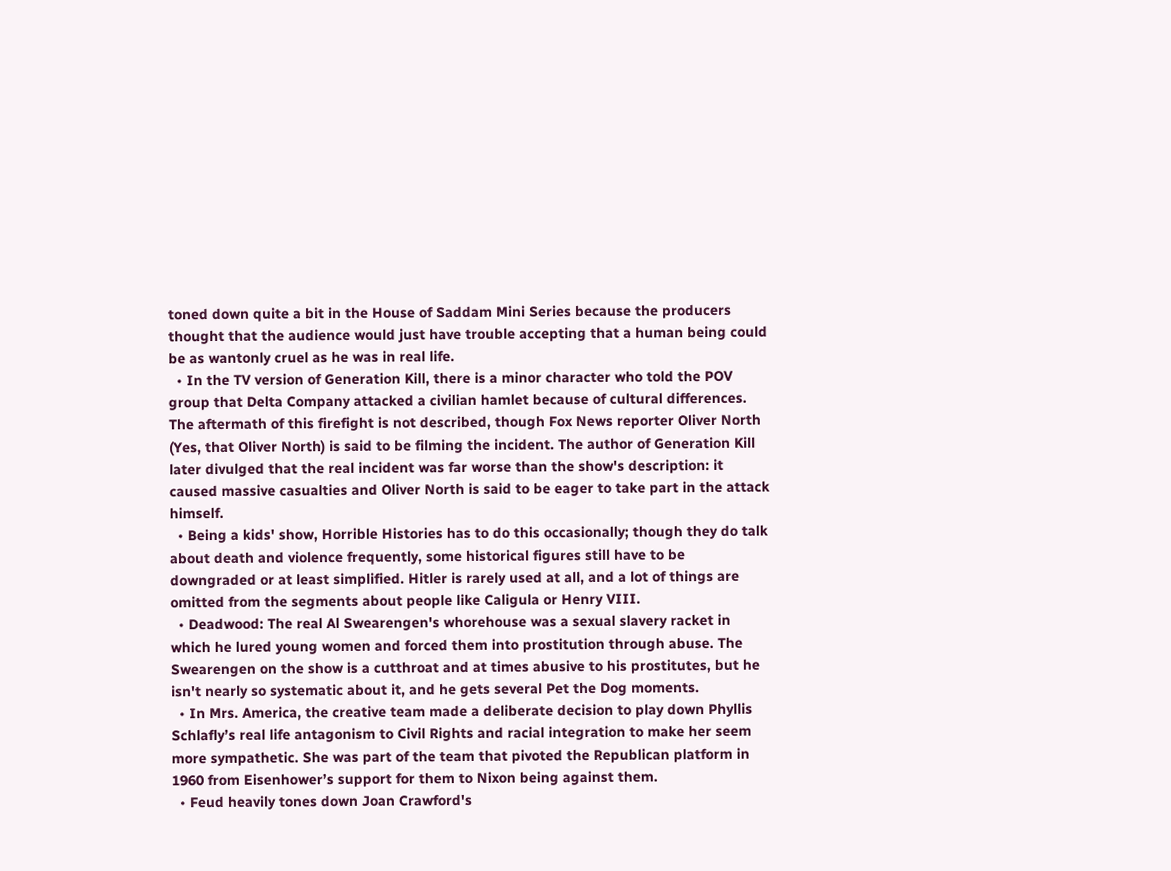toned down quite a bit in the House of Saddam Mini Series because the producers thought that the audience would just have trouble accepting that a human being could be as wantonly cruel as he was in real life.
  • In the TV version of Generation Kill, there is a minor character who told the POV group that Delta Company attacked a civilian hamlet because of cultural differences. The aftermath of this firefight is not described, though Fox News reporter Oliver North (Yes, that Oliver North) is said to be filming the incident. The author of Generation Kill later divulged that the real incident was far worse than the show's description: it caused massive casualties and Oliver North is said to be eager to take part in the attack himself.
  • Being a kids' show, Horrible Histories has to do this occasionally; though they do talk about death and violence frequently, some historical figures still have to be downgraded or at least simplified. Hitler is rarely used at all, and a lot of things are omitted from the segments about people like Caligula or Henry VIII.
  • Deadwood: The real Al Swearengen's whorehouse was a sexual slavery racket in which he lured young women and forced them into prostitution through abuse. The Swearengen on the show is a cutthroat and at times abusive to his prostitutes, but he isn't nearly so systematic about it, and he gets several Pet the Dog moments.
  • In Mrs. America, the creative team made a deliberate decision to play down Phyllis Schlafly’s real life antagonism to Civil Rights and racial integration to make her seem more sympathetic. She was part of the team that pivoted the Republican platform in 1960 from Eisenhower’s support for them to Nixon being against them.
  • Feud heavily tones down Joan Crawford's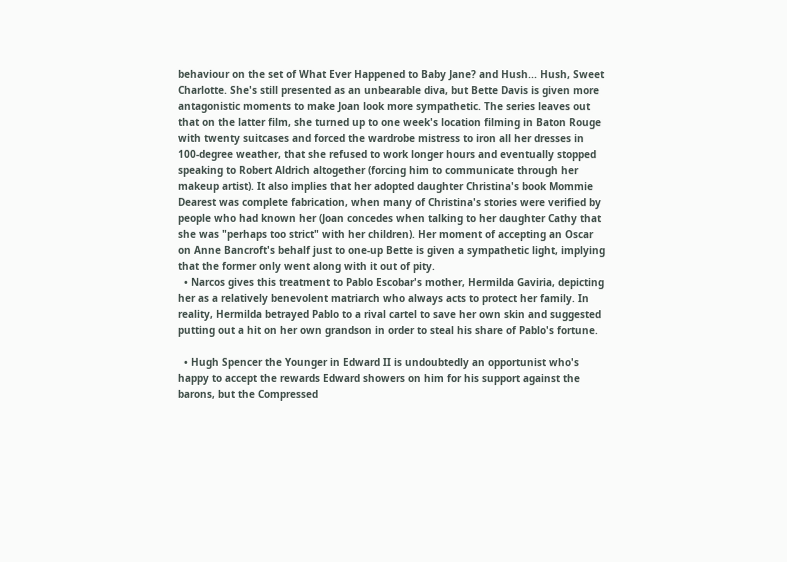behaviour on the set of What Ever Happened to Baby Jane? and Hush... Hush, Sweet Charlotte. She's still presented as an unbearable diva, but Bette Davis is given more antagonistic moments to make Joan look more sympathetic. The series leaves out that on the latter film, she turned up to one week's location filming in Baton Rouge with twenty suitcases and forced the wardrobe mistress to iron all her dresses in 100-degree weather, that she refused to work longer hours and eventually stopped speaking to Robert Aldrich altogether (forcing him to communicate through her makeup artist). It also implies that her adopted daughter Christina's book Mommie Dearest was complete fabrication, when many of Christina's stories were verified by people who had known her (Joan concedes when talking to her daughter Cathy that she was "perhaps too strict" with her children). Her moment of accepting an Oscar on Anne Bancroft's behalf just to one-up Bette is given a sympathetic light, implying that the former only went along with it out of pity.
  • Narcos gives this treatment to Pablo Escobar's mother, Hermilda Gaviria, depicting her as a relatively benevolent matriarch who always acts to protect her family. In reality, Hermilda betrayed Pablo to a rival cartel to save her own skin and suggested putting out a hit on her own grandson in order to steal his share of Pablo's fortune.

  • Hugh Spencer the Younger in Edward II is undoubtedly an opportunist who's happy to accept the rewards Edward showers on him for his support against the barons, but the Compressed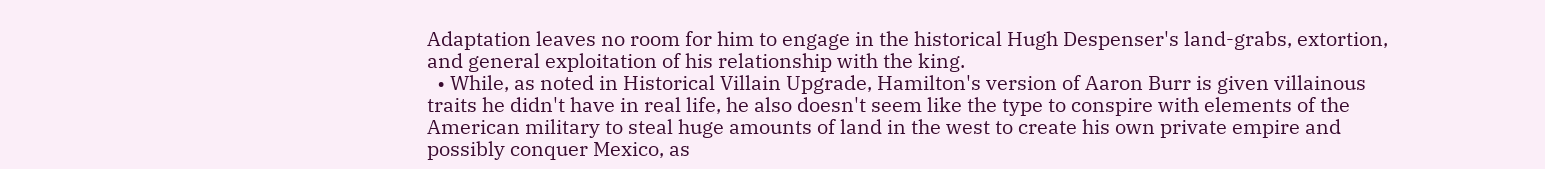Adaptation leaves no room for him to engage in the historical Hugh Despenser's land-grabs, extortion, and general exploitation of his relationship with the king.
  • While, as noted in Historical Villain Upgrade, Hamilton's version of Aaron Burr is given villainous traits he didn't have in real life, he also doesn't seem like the type to conspire with elements of the American military to steal huge amounts of land in the west to create his own private empire and possibly conquer Mexico, as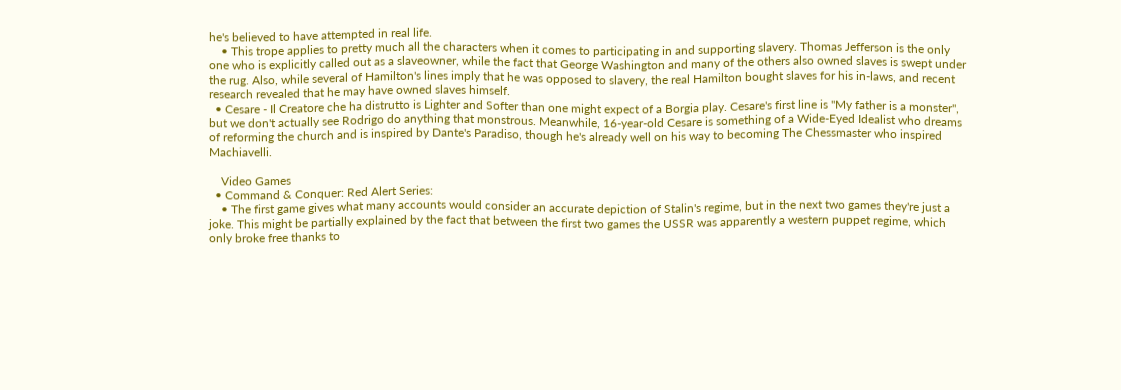he's believed to have attempted in real life.
    • This trope applies to pretty much all the characters when it comes to participating in and supporting slavery. Thomas Jefferson is the only one who is explicitly called out as a slaveowner, while the fact that George Washington and many of the others also owned slaves is swept under the rug. Also, while several of Hamilton's lines imply that he was opposed to slavery, the real Hamilton bought slaves for his in-laws, and recent research revealed that he may have owned slaves himself.
  • Cesare - Il Creatore che ha distrutto is Lighter and Softer than one might expect of a Borgia play. Cesare's first line is "My father is a monster", but we don't actually see Rodrigo do anything that monstrous. Meanwhile, 16-year-old Cesare is something of a Wide-Eyed Idealist who dreams of reforming the church and is inspired by Dante's Paradiso, though he's already well on his way to becoming The Chessmaster who inspired Machiavelli.

    Video Games
  • Command & Conquer: Red Alert Series:
    • The first game gives what many accounts would consider an accurate depiction of Stalin's regime, but in the next two games they're just a joke. This might be partially explained by the fact that between the first two games the USSR was apparently a western puppet regime, which only broke free thanks to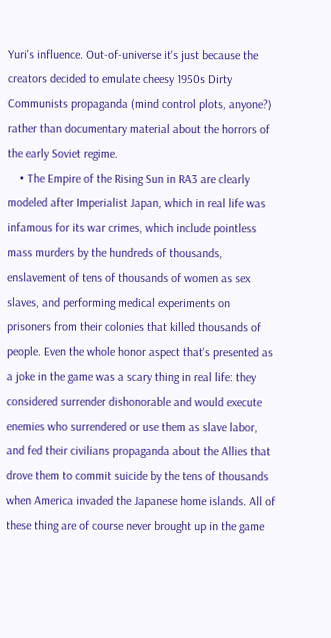Yuri's influence. Out-of-universe it's just because the creators decided to emulate cheesy 1950s Dirty Communists propaganda (mind control plots, anyone?) rather than documentary material about the horrors of the early Soviet regime.
    • The Empire of the Rising Sun in RA3 are clearly modeled after Imperialist Japan, which in real life was infamous for its war crimes, which include pointless mass murders by the hundreds of thousands, enslavement of tens of thousands of women as sex slaves, and performing medical experiments on prisoners from their colonies that killed thousands of people. Even the whole honor aspect that's presented as a joke in the game was a scary thing in real life: they considered surrender dishonorable and would execute enemies who surrendered or use them as slave labor, and fed their civilians propaganda about the Allies that drove them to commit suicide by the tens of thousands when America invaded the Japanese home islands. All of these thing are of course never brought up in the game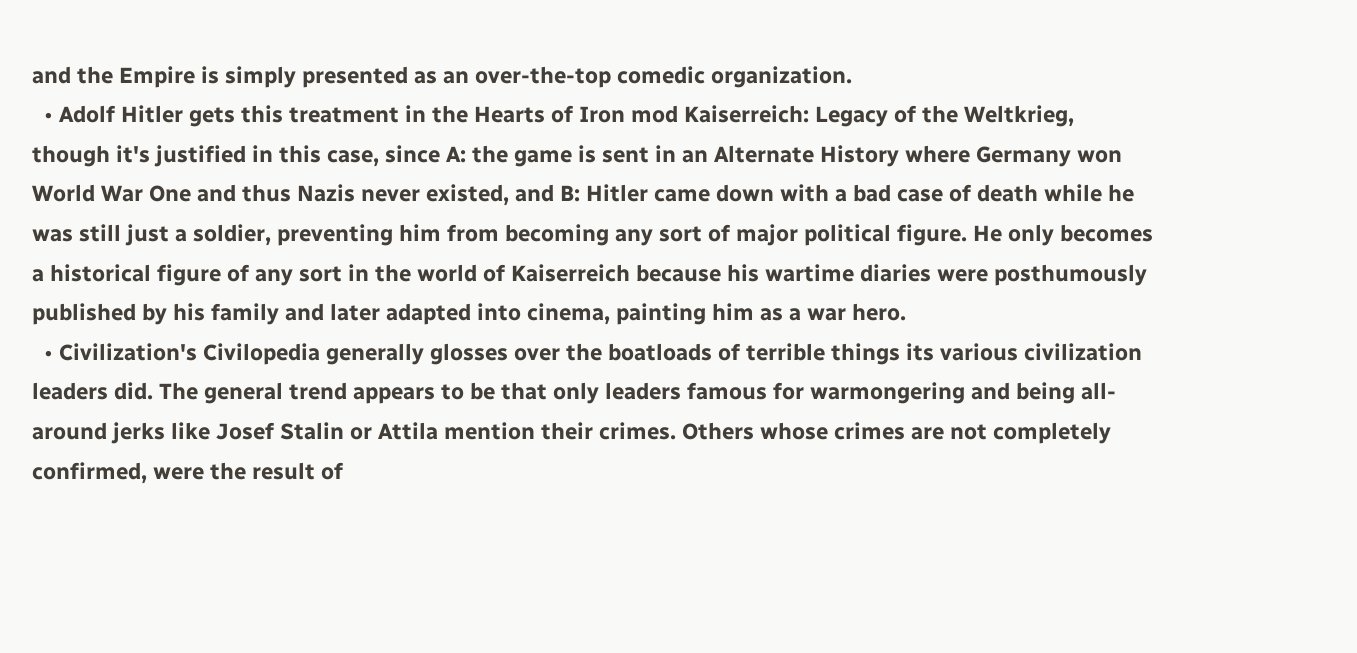and the Empire is simply presented as an over-the-top comedic organization.
  • Adolf Hitler gets this treatment in the Hearts of Iron mod Kaiserreich: Legacy of the Weltkrieg, though it's justified in this case, since A: the game is sent in an Alternate History where Germany won World War One and thus Nazis never existed, and B: Hitler came down with a bad case of death while he was still just a soldier, preventing him from becoming any sort of major political figure. He only becomes a historical figure of any sort in the world of Kaiserreich because his wartime diaries were posthumously published by his family and later adapted into cinema, painting him as a war hero.
  • Civilization's Civilopedia generally glosses over the boatloads of terrible things its various civilization leaders did. The general trend appears to be that only leaders famous for warmongering and being all-around jerks like Josef Stalin or Attila mention their crimes. Others whose crimes are not completely confirmed, were the result of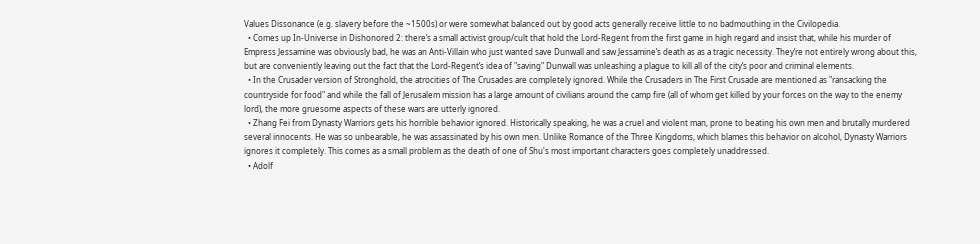Values Dissonance (e.g. slavery before the ~1500s) or were somewhat balanced out by good acts generally receive little to no badmouthing in the Civilopedia.
  • Comes up In-Universe in Dishonored 2: there’s a small activist group/cult that hold the Lord-Regent from the first game in high regard and insist that, while his murder of Empress Jessamine was obviously bad, he was an Anti-Villain who just wanted save Dunwall and saw Jessamine’s death as as a tragic necessity. They’re not entirely wrong about this, but are conveniently leaving out the fact that the Lord-Regent’s idea of "saving" Dunwall was unleashing a plague to kill all of the city’s poor and criminal elements.
  • In the Crusader version of Stronghold, the atrocities of The Crusades are completely ignored. While the Crusaders in The First Crusade are mentioned as "ransacking the countryside for food" and while the fall of Jerusalem mission has a large amount of civilians around the camp fire (all of whom get killed by your forces on the way to the enemy lord), the more gruesome aspects of these wars are utterly ignored.
  • Zhang Fei from Dynasty Warriors gets his horrible behavior ignored. Historically speaking, he was a cruel and violent man, prone to beating his own men and brutally murdered several innocents. He was so unbearable, he was assassinated by his own men. Unlike Romance of the Three Kingdoms, which blames this behavior on alcohol, Dynasty Warriors ignores it completely. This comes as a small problem as the death of one of Shu's most important characters goes completely unaddressed.
  • Adolf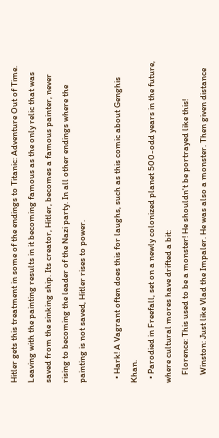Hitler gets this treatment in some of the endings to Titanic: Adventure Out of Time. Leaving with the painting results in it becoming famous as the only relic that was saved from the sinking ship. Its creator, Hitler, becomes a famous painter, never rising to becoming the leader of the Nazi party. In all other endings where the painting is not saved, Hitler rises to power.

  • Hark! A Vagrant often does this for laughs, such as this comic about Genghis Khan.
  • Parodied in Freefall, set on a newly colonized planet 500-odd years in the future, where cultural mores have drifted a bit:
    Florence: This used to be a monster! He shouldn't be portrayed like this!
    Winston: Just like Vlad the Impaler. He was also a monster. Then given distance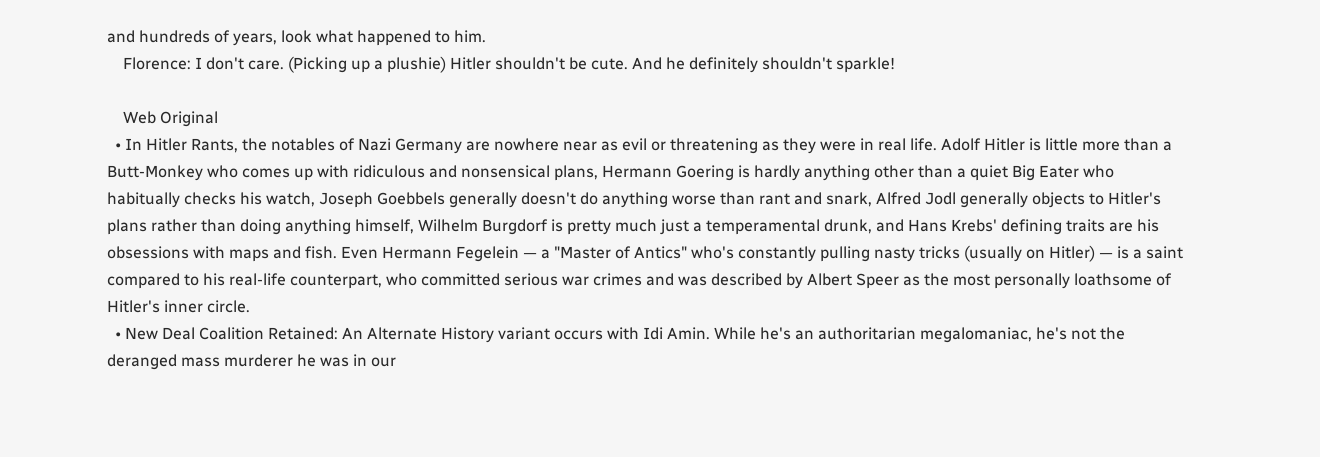and hundreds of years, look what happened to him.
    Florence: I don't care. (Picking up a plushie) Hitler shouldn't be cute. And he definitely shouldn't sparkle!

    Web Original
  • In Hitler Rants, the notables of Nazi Germany are nowhere near as evil or threatening as they were in real life. Adolf Hitler is little more than a Butt-Monkey who comes up with ridiculous and nonsensical plans, Hermann Goering is hardly anything other than a quiet Big Eater who habitually checks his watch, Joseph Goebbels generally doesn't do anything worse than rant and snark, Alfred Jodl generally objects to Hitler's plans rather than doing anything himself, Wilhelm Burgdorf is pretty much just a temperamental drunk, and Hans Krebs' defining traits are his obsessions with maps and fish. Even Hermann Fegelein — a "Master of Antics" who's constantly pulling nasty tricks (usually on Hitler) — is a saint compared to his real-life counterpart, who committed serious war crimes and was described by Albert Speer as the most personally loathsome of Hitler's inner circle.
  • New Deal Coalition Retained: An Alternate History variant occurs with Idi Amin. While he's an authoritarian megalomaniac, he's not the deranged mass murderer he was in our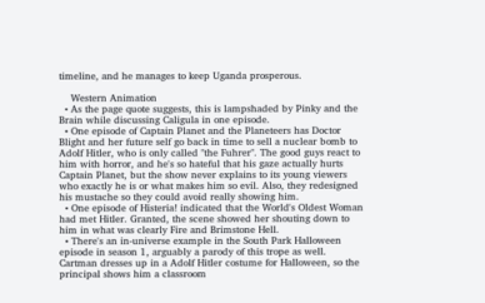timeline, and he manages to keep Uganda prosperous.

    Western Animation
  • As the page quote suggests, this is lampshaded by Pinky and the Brain while discussing Caligula in one episode.
  • One episode of Captain Planet and the Planeteers has Doctor Blight and her future self go back in time to sell a nuclear bomb to Adolf Hitler, who is only called "the Fuhrer". The good guys react to him with horror, and he's so hateful that his gaze actually hurts Captain Planet, but the show never explains to its young viewers who exactly he is or what makes him so evil. Also, they redesigned his mustache so they could avoid really showing him.
  • One episode of Histeria! indicated that the World's Oldest Woman had met Hitler. Granted, the scene showed her shouting down to him in what was clearly Fire and Brimstone Hell.
  • There's an in-universe example in the South Park Halloween episode in season 1, arguably a parody of this trope as well. Cartman dresses up in a Adolf Hitler costume for Halloween, so the principal shows him a classroom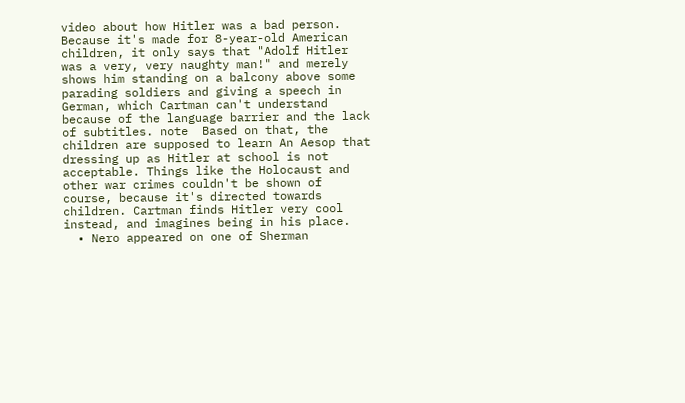video about how Hitler was a bad person. Because it's made for 8-year-old American children, it only says that "Adolf Hitler was a very, very naughty man!" and merely shows him standing on a balcony above some parading soldiers and giving a speech in German, which Cartman can't understand because of the language barrier and the lack of subtitles. note  Based on that, the children are supposed to learn An Aesop that dressing up as Hitler at school is not acceptable. Things like the Holocaust and other war crimes couldn't be shown of course, because it's directed towards children. Cartman finds Hitler very cool instead, and imagines being in his place.
  • Nero appeared on one of Sherman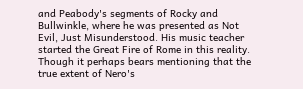and Peabody's segments of Rocky and Bullwinkle, where he was presented as Not Evil, Just Misunderstood. His music teacher started the Great Fire of Rome in this reality. Though it perhaps bears mentioning that the true extent of Nero's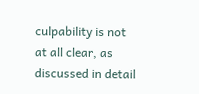culpability is not at all clear, as discussed in detail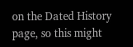on the Dated History page, so this might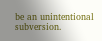be an unintentional subversion.